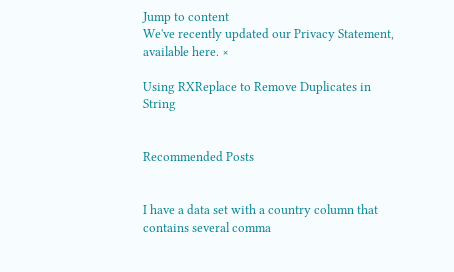Jump to content
We've recently updated our Privacy Statement, available here. ×

Using RXReplace to Remove Duplicates in String


Recommended Posts


I have a data set with a country column that contains several comma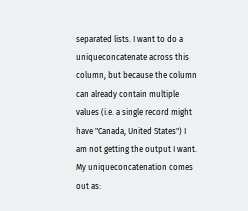separated lists. I want to do a uniqueconcatenate across this column, but because the column can already contain multiple values (i.e. a single record might have "Canada, United States") I am not getting the output I want. My uniqueconcatenation comes out as: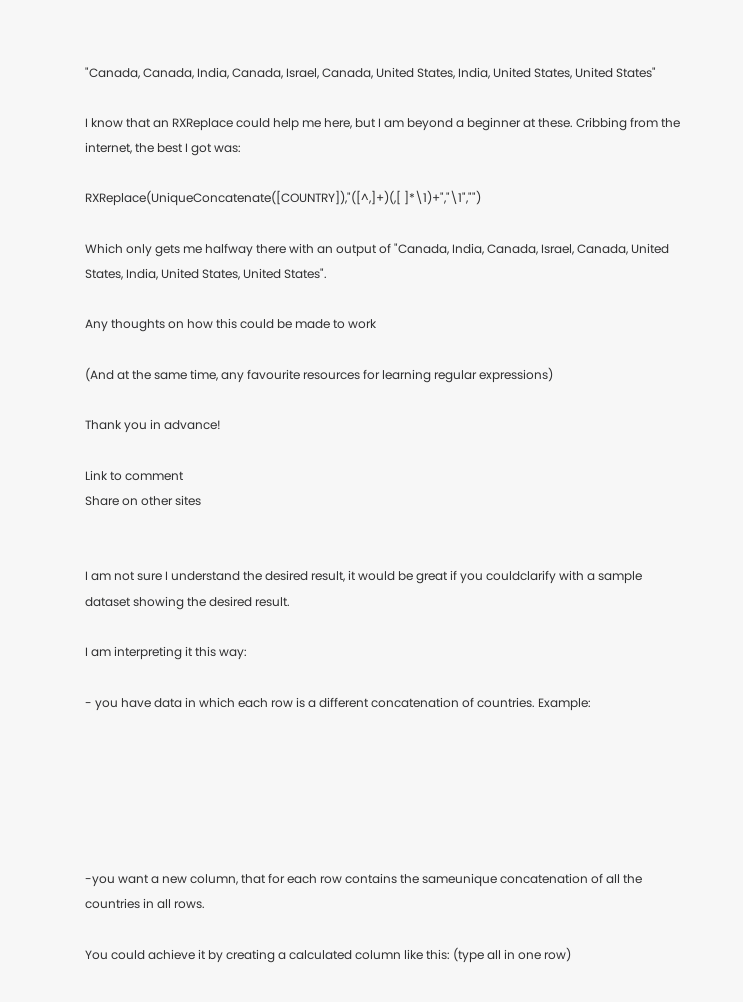"Canada, Canada, India, Canada, Israel, Canada, United States, India, United States, United States"

I know that an RXReplace could help me here, but I am beyond a beginner at these. Cribbing from the internet, the best I got was:

RXReplace(UniqueConcatenate([COUNTRY]),"([^,]+)(,[ ]*\1)+","\1","")

Which only gets me halfway there with an output of "Canada, India, Canada, Israel, Canada, United States, India, United States, United States".

Any thoughts on how this could be made to work

(And at the same time, any favourite resources for learning regular expressions)

Thank you in advance!

Link to comment
Share on other sites


I am not sure I understand the desired result, it would be great if you couldclarify with a sample dataset showing the desired result.

I am interpreting it this way:

- you have data in which each row is a different concatenation of countries. Example:






-you want a new column, that for each row contains the sameunique concatenation of all the countries in all rows.

You could achieve it by creating a calculated column like this: (type all in one row)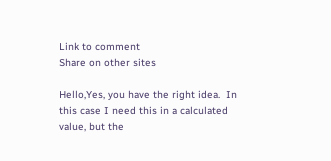Link to comment
Share on other sites

Hello,Yes, you have the right idea.  In this case I need this in a calculated value, but the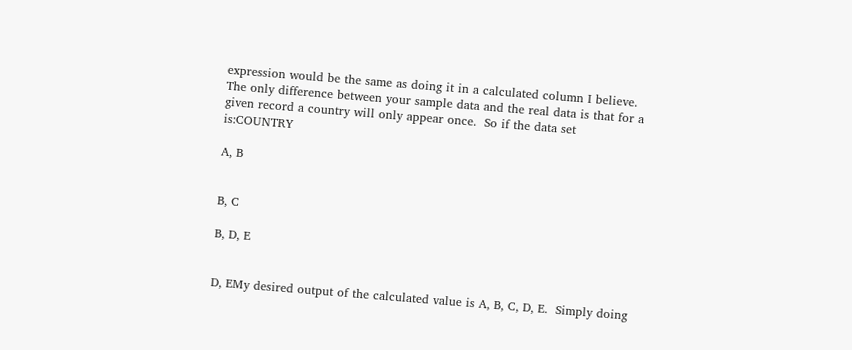expression would be the same as doing it in a calculated column I believe.  The only difference between your sample data and the real data is that for a given record a country will only appear once.  So if the data set is:COUNTRY

A, B


B, C

B, D, E


D, EMy desired output of the calculated value is A, B, C, D, E.  Simply doing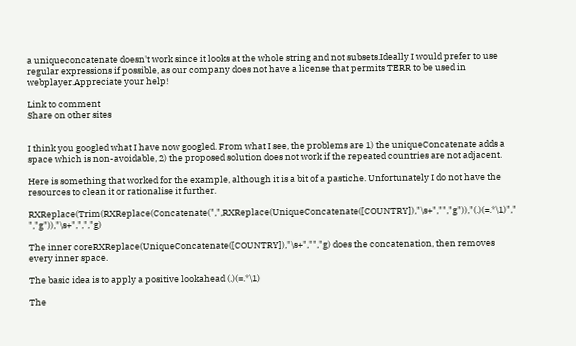a uniqueconcatenate doesn't work since it looks at the whole string and not subsets.Ideally I would prefer to use regular expressions if possible, as our company does not have a license that permits TERR to be used in webplayer.Appreciate your help!

Link to comment
Share on other sites


I think you googled what I have now googled. From what I see, the problems are 1) the uniqueConcatenate adds a space which is non-avoidable, 2) the proposed solution does not work if the repeated countries are not adjacent.

Here is something that worked for the example, although it is a bit of a pastiche. Unfortunately I do not have the resources to clean it or rationalise it further.

RXReplace(Trim(RXReplace(Concatenate(",",RXReplace(UniqueConcatenate([COUNTRY]),"\s+","","g")),"(.)(=.*\1)"," ","g")),"\s+",",","g)

The inner coreRXReplace(UniqueConcatenate([COUNTRY]),"\s+","","g) does the concatenation, then removes every inner space.

The basic idea is to apply a positive lookahead (.)(=.*\1)

The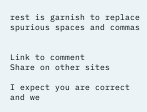rest is garnish to replace spurious spaces and commas


Link to comment
Share on other sites

I expect you are correct and we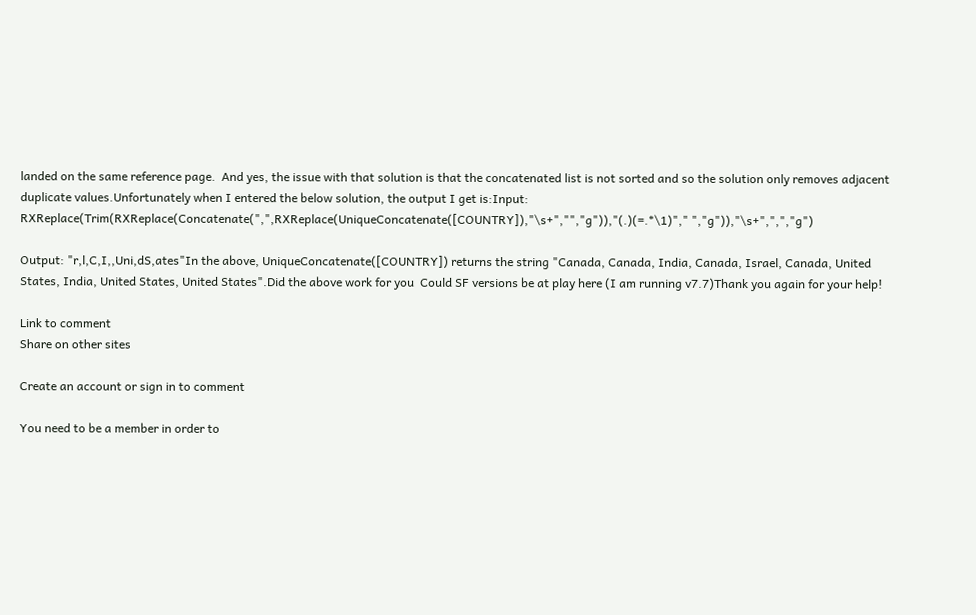landed on the same reference page.  And yes, the issue with that solution is that the concatenated list is not sorted and so the solution only removes adjacent duplicate values.Unfortunately when I entered the below solution, the output I get is:Input: RXReplace(Trim(RXReplace(Concatenate(",",RXReplace(UniqueConcatenate([COUNTRY]),"\s+","","g")),"(.)(=.*\1)"," ","g")),"\s+",",","g")

Output: "r,l,C,I,,Uni,dS,ates"In the above, UniqueConcatenate([COUNTRY]) returns the string "Canada, Canada, India, Canada, Israel, Canada, United States, India, United States, United States".Did the above work for you  Could SF versions be at play here (I am running v7.7)Thank you again for your help!

Link to comment
Share on other sites

Create an account or sign in to comment

You need to be a member in order to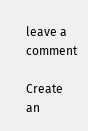leave a comment

Create an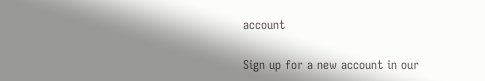account

Sign up for a new account in our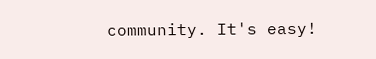community. It's easy!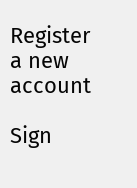Register a new account

Sign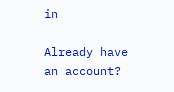in

Already have an account?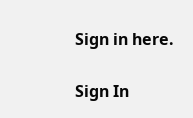Sign in here.

Sign In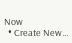Now
  • Create New...